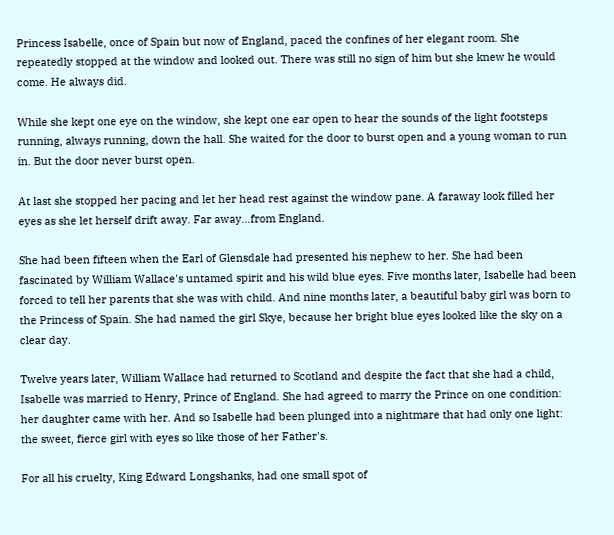Princess Isabelle, once of Spain but now of England, paced the confines of her elegant room. She repeatedly stopped at the window and looked out. There was still no sign of him but she knew he would come. He always did.

While she kept one eye on the window, she kept one ear open to hear the sounds of the light footsteps running, always running, down the hall. She waited for the door to burst open and a young woman to run in. But the door never burst open.

At last she stopped her pacing and let her head rest against the window pane. A faraway look filled her eyes as she let herself drift away. Far away…from England.

She had been fifteen when the Earl of Glensdale had presented his nephew to her. She had been fascinated by William Wallace's untamed spirit and his wild blue eyes. Five months later, Isabelle had been forced to tell her parents that she was with child. And nine months later, a beautiful baby girl was born to the Princess of Spain. She had named the girl Skye, because her bright blue eyes looked like the sky on a clear day.

Twelve years later, William Wallace had returned to Scotland and despite the fact that she had a child, Isabelle was married to Henry, Prince of England. She had agreed to marry the Prince on one condition: her daughter came with her. And so Isabelle had been plunged into a nightmare that had only one light: the sweet, fierce girl with eyes so like those of her Father's.

For all his cruelty, King Edward Longshanks, had one small spot of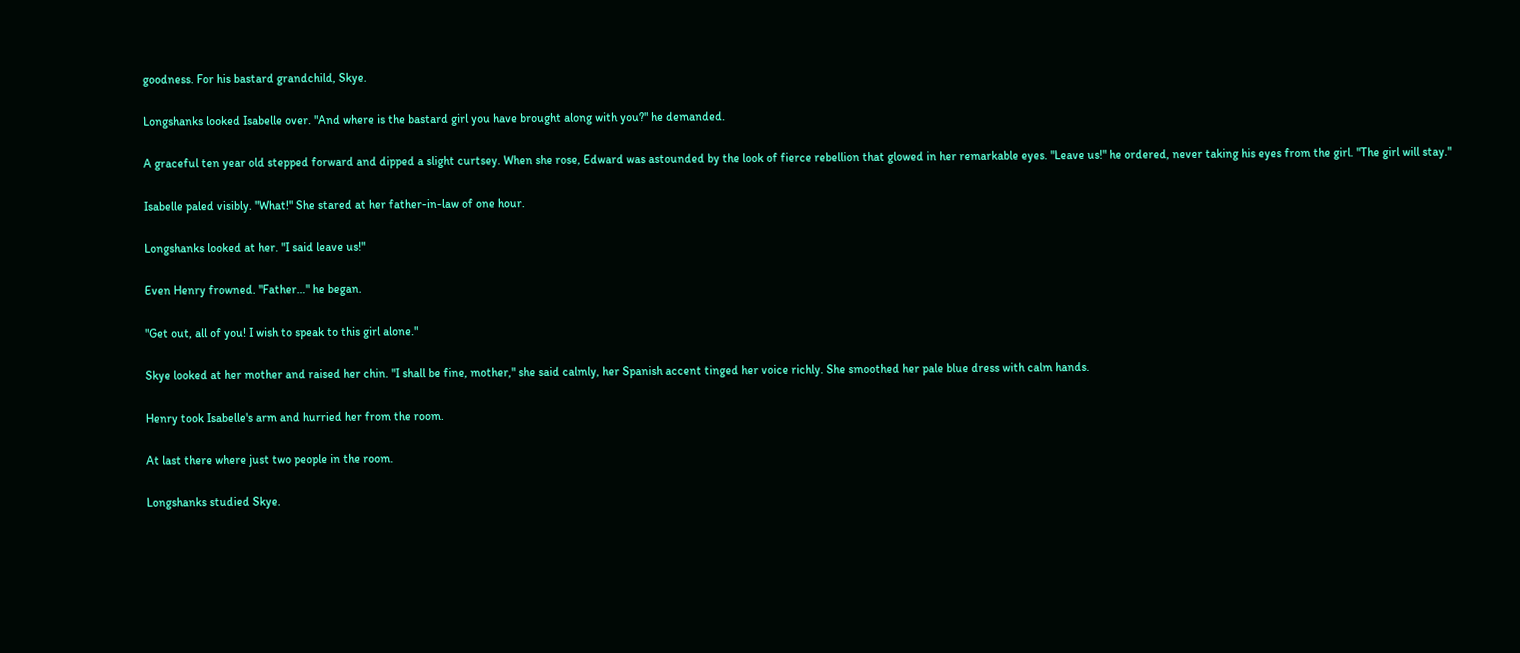goodness. For his bastard grandchild, Skye.

Longshanks looked Isabelle over. "And where is the bastard girl you have brought along with you?" he demanded.

A graceful ten year old stepped forward and dipped a slight curtsey. When she rose, Edward was astounded by the look of fierce rebellion that glowed in her remarkable eyes. "Leave us!" he ordered, never taking his eyes from the girl. "The girl will stay."

Isabelle paled visibly. "What!" She stared at her father-in-law of one hour.

Longshanks looked at her. "I said leave us!"

Even Henry frowned. "Father…" he began.

"Get out, all of you! I wish to speak to this girl alone."

Skye looked at her mother and raised her chin. "I shall be fine, mother," she said calmly, her Spanish accent tinged her voice richly. She smoothed her pale blue dress with calm hands.

Henry took Isabelle's arm and hurried her from the room.

At last there where just two people in the room.

Longshanks studied Skye.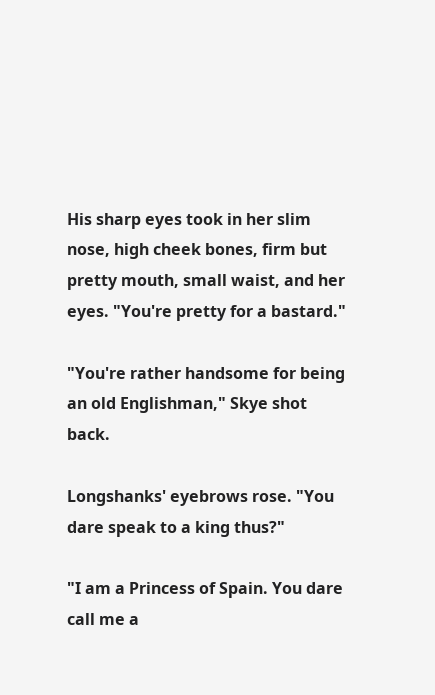His sharp eyes took in her slim nose, high cheek bones, firm but pretty mouth, small waist, and her eyes. "You're pretty for a bastard."

"You're rather handsome for being an old Englishman," Skye shot back.

Longshanks' eyebrows rose. "You dare speak to a king thus?"

"I am a Princess of Spain. You dare call me a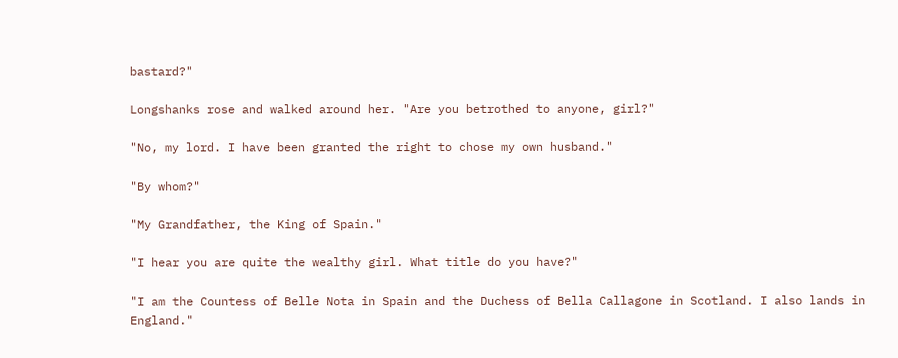bastard?"

Longshanks rose and walked around her. "Are you betrothed to anyone, girl?"

"No, my lord. I have been granted the right to chose my own husband."

"By whom?"

"My Grandfather, the King of Spain."

"I hear you are quite the wealthy girl. What title do you have?"

"I am the Countess of Belle Nota in Spain and the Duchess of Bella Callagone in Scotland. I also lands in England."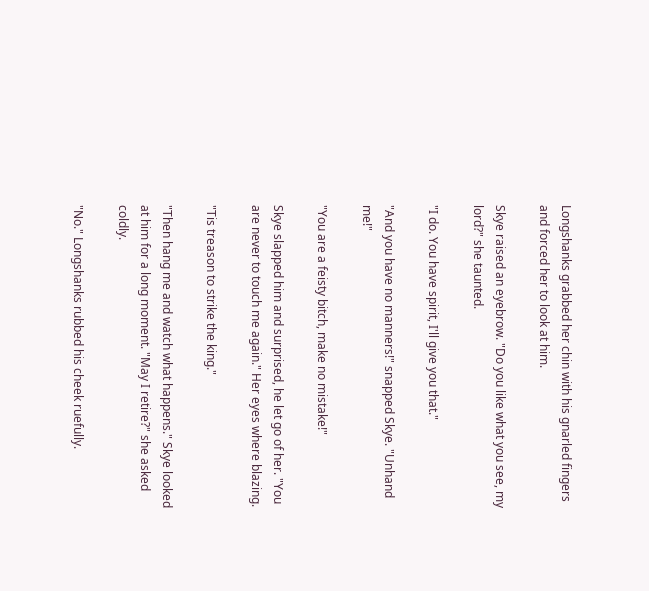Longshanks grabbed her chin with his gnarled fingers and forced her to look at him.

Skye raised an eyebrow. "Do you like what you see, my lord?" she taunted.

"I do. You have spirit, I'll give you that."

"And you have no manners!" snapped Skye. "Unhand me!"

"You are a feisty bitch, make no mistake!"

Skye slapped him and surprised, he let go of her. "You are never to touch me again." Her eyes where blazing.

"Tis treason to strike the king."

"Then hang me and watch what happens." Skye looked at him for a long moment. "May I retire?" she asked coldly.

"No." Longshanks rubbed his cheek ruefully.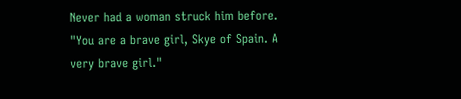Never had a woman struck him before. "You are a brave girl, Skye of Spain. A very brave girl."